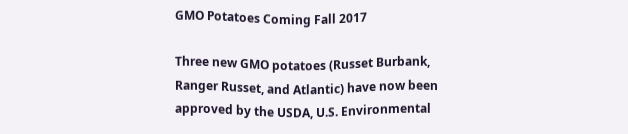GMO Potatoes Coming Fall 2017

Three new GMO potatoes (Russet Burbank, Ranger Russet, and Atlantic) have now been approved by the USDA, U.S. Environmental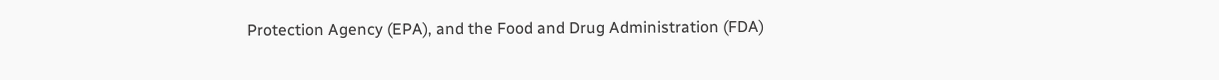Protection Agency (EPA), and the Food and Drug Administration (FDA)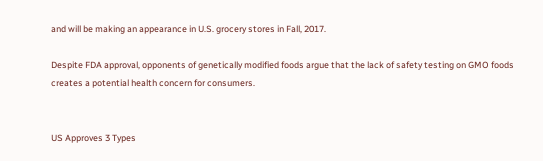and will be making an appearance in U.S. grocery stores in Fall, 2017.

Despite FDA approval, opponents of genetically modified foods argue that the lack of safety testing on GMO foods creates a potential health concern for consumers.


US Approves 3 Types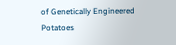of Genetically Engineered Potatoes